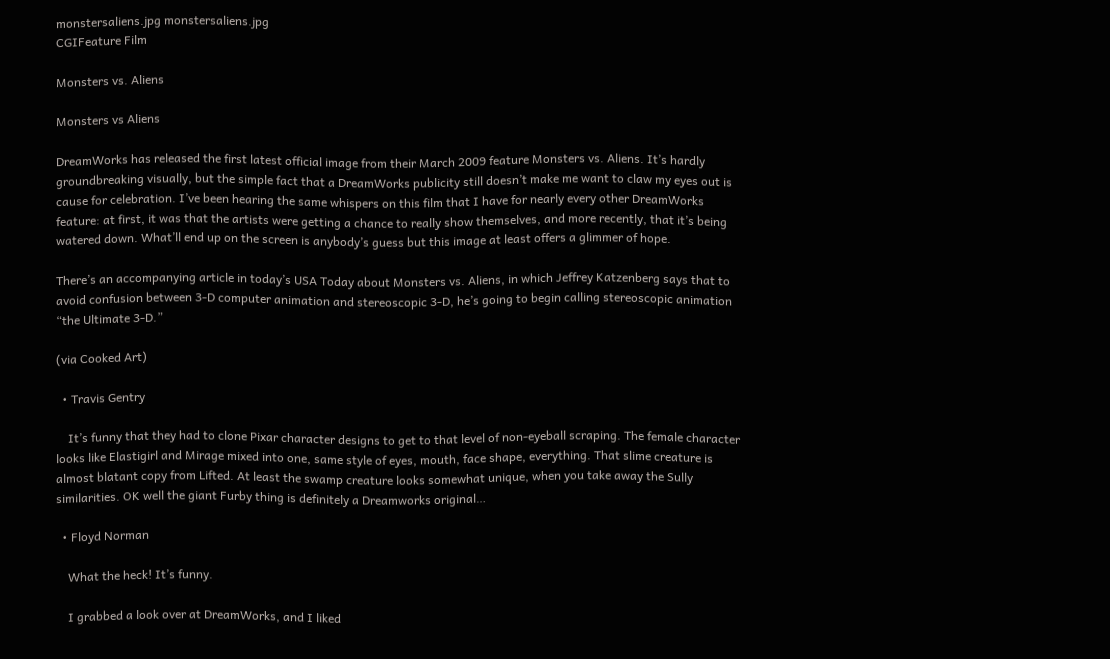monstersaliens.jpg monstersaliens.jpg
CGIFeature Film

Monsters vs. Aliens

Monsters vs Aliens

DreamWorks has released the first latest official image from their March 2009 feature Monsters vs. Aliens. It’s hardly groundbreaking visually, but the simple fact that a DreamWorks publicity still doesn’t make me want to claw my eyes out is cause for celebration. I’ve been hearing the same whispers on this film that I have for nearly every other DreamWorks feature: at first, it was that the artists were getting a chance to really show themselves, and more recently, that it’s being watered down. What’ll end up on the screen is anybody’s guess but this image at least offers a glimmer of hope.

There’s an accompanying article in today’s USA Today about Monsters vs. Aliens, in which Jeffrey Katzenberg says that to avoid confusion between 3-D computer animation and stereoscopic 3-D, he’s going to begin calling stereoscopic animation “the Ultimate 3-D.”

(via Cooked Art)

  • Travis Gentry

    It’s funny that they had to clone Pixar character designs to get to that level of non-eyeball scraping. The female character looks like Elastigirl and Mirage mixed into one, same style of eyes, mouth, face shape, everything. That slime creature is almost blatant copy from Lifted. At least the swamp creature looks somewhat unique, when you take away the Sully similarities. OK well the giant Furby thing is definitely a Dreamworks original…

  • Floyd Norman

    What the heck! It’s funny.

    I grabbed a look over at DreamWorks, and I liked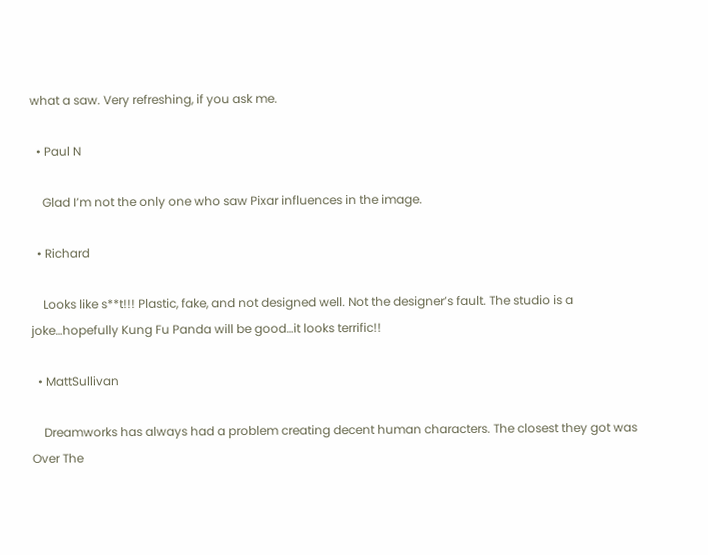what a saw. Very refreshing, if you ask me.

  • Paul N

    Glad I’m not the only one who saw Pixar influences in the image.

  • Richard

    Looks like s**t!!! Plastic, fake, and not designed well. Not the designer’s fault. The studio is a joke…hopefully Kung Fu Panda will be good…it looks terrific!!

  • MattSullivan

    Dreamworks has always had a problem creating decent human characters. The closest they got was Over The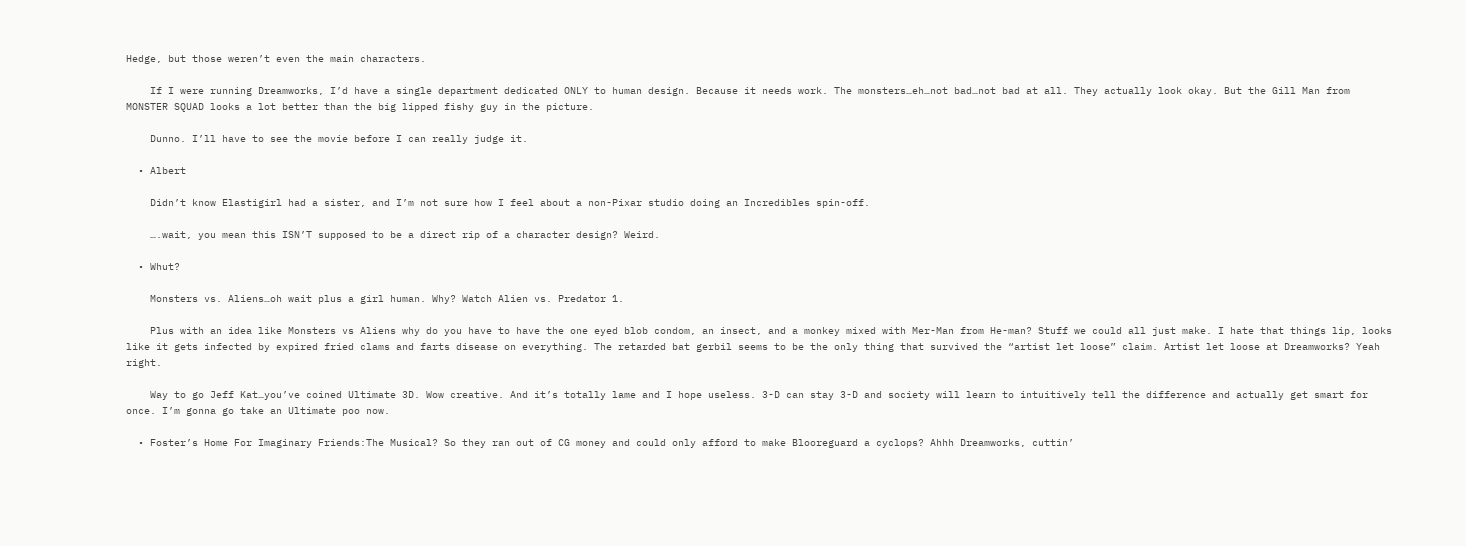Hedge, but those weren’t even the main characters.

    If I were running Dreamworks, I’d have a single department dedicated ONLY to human design. Because it needs work. The monsters…eh…not bad…not bad at all. They actually look okay. But the Gill Man from MONSTER SQUAD looks a lot better than the big lipped fishy guy in the picture.

    Dunno. I’ll have to see the movie before I can really judge it.

  • Albert

    Didn’t know Elastigirl had a sister, and I’m not sure how I feel about a non-Pixar studio doing an Incredibles spin-off.

    ….wait, you mean this ISN’T supposed to be a direct rip of a character design? Weird.

  • Whut?

    Monsters vs. Aliens…oh wait plus a girl human. Why? Watch Alien vs. Predator 1.

    Plus with an idea like Monsters vs Aliens why do you have to have the one eyed blob condom, an insect, and a monkey mixed with Mer-Man from He-man? Stuff we could all just make. I hate that things lip, looks like it gets infected by expired fried clams and farts disease on everything. The retarded bat gerbil seems to be the only thing that survived the “artist let loose” claim. Artist let loose at Dreamworks? Yeah right.

    Way to go Jeff Kat…you’ve coined Ultimate 3D. Wow creative. And it’s totally lame and I hope useless. 3-D can stay 3-D and society will learn to intuitively tell the difference and actually get smart for once. I’m gonna go take an Ultimate poo now.

  • Foster’s Home For Imaginary Friends:The Musical? So they ran out of CG money and could only afford to make Blooreguard a cyclops? Ahhh Dreamworks, cuttin’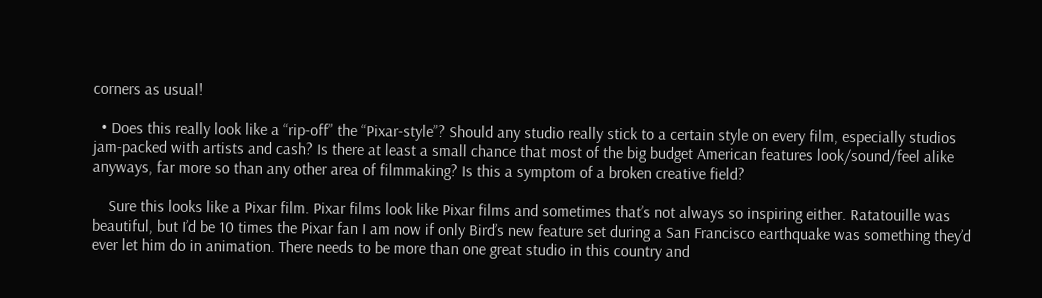corners as usual!

  • Does this really look like a “rip-off” the “Pixar-style”? Should any studio really stick to a certain style on every film, especially studios jam-packed with artists and cash? Is there at least a small chance that most of the big budget American features look/sound/feel alike anyways, far more so than any other area of filmmaking? Is this a symptom of a broken creative field?

    Sure this looks like a Pixar film. Pixar films look like Pixar films and sometimes that’s not always so inspiring either. Ratatouille was beautiful, but I’d be 10 times the Pixar fan I am now if only Bird’s new feature set during a San Francisco earthquake was something they’d ever let him do in animation. There needs to be more than one great studio in this country and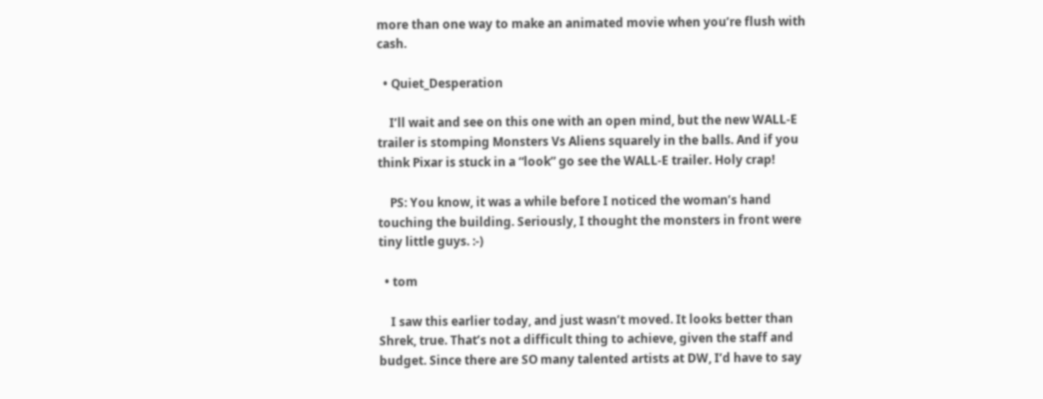more than one way to make an animated movie when you’re flush with cash.

  • Quiet_Desperation

    I’ll wait and see on this one with an open mind, but the new WALL-E trailer is stomping Monsters Vs Aliens squarely in the balls. And if you think Pixar is stuck in a “look” go see the WALL-E trailer. Holy crap!

    PS: You know, it was a while before I noticed the woman’s hand touching the building. Seriously, I thought the monsters in front were tiny little guys. :-)

  • tom

    I saw this earlier today, and just wasn’t moved. It looks better than Shrek, true. That’s not a difficult thing to achieve, given the staff and budget. Since there are SO many talented artists at DW, I’d have to say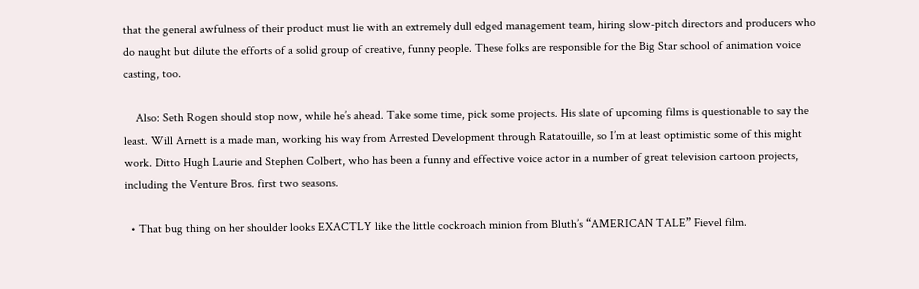that the general awfulness of their product must lie with an extremely dull edged management team, hiring slow-pitch directors and producers who do naught but dilute the efforts of a solid group of creative, funny people. These folks are responsible for the Big Star school of animation voice casting, too.

    Also: Seth Rogen should stop now, while he’s ahead. Take some time, pick some projects. His slate of upcoming films is questionable to say the least. Will Arnett is a made man, working his way from Arrested Development through Ratatouille, so I’m at least optimistic some of this might work. Ditto Hugh Laurie and Stephen Colbert, who has been a funny and effective voice actor in a number of great television cartoon projects, including the Venture Bros. first two seasons.

  • That bug thing on her shoulder looks EXACTLY like the little cockroach minion from Bluth’s “AMERICAN TALE” Fievel film.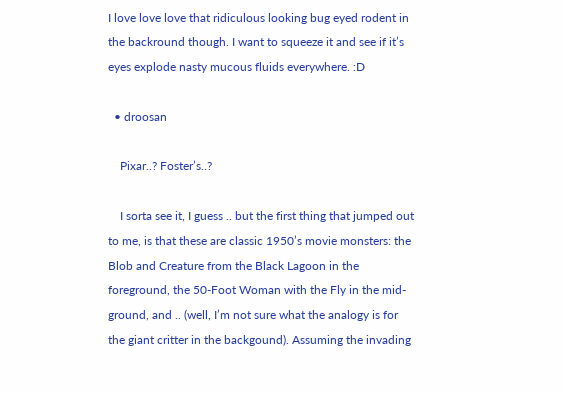I love love love that ridiculous looking bug eyed rodent in the backround though. I want to squeeze it and see if it’s eyes explode nasty mucous fluids everywhere. :D

  • droosan

    Pixar..? Foster’s..?

    I sorta see it, I guess .. but the first thing that jumped out to me, is that these are classic 1950’s movie monsters: the Blob and Creature from the Black Lagoon in the foreground, the 50-Foot Woman with the Fly in the mid-ground, and .. (well, I’m not sure what the analogy is for the giant critter in the backgound). Assuming the invading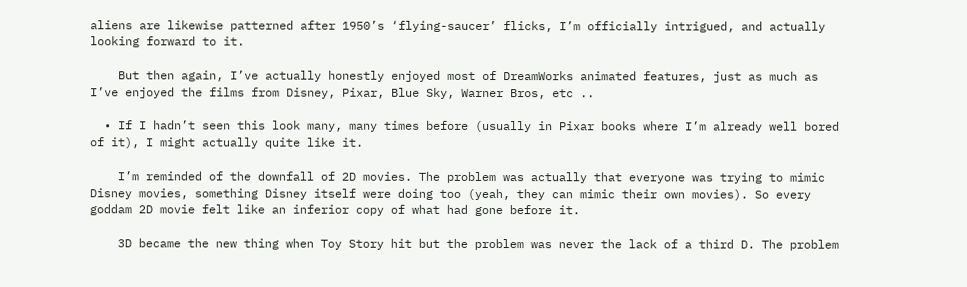aliens are likewise patterned after 1950’s ‘flying-saucer’ flicks, I’m officially intrigued, and actually looking forward to it.

    But then again, I’ve actually honestly enjoyed most of DreamWorks animated features, just as much as I’ve enjoyed the films from Disney, Pixar, Blue Sky, Warner Bros, etc ..

  • If I hadn’t seen this look many, many times before (usually in Pixar books where I’m already well bored of it), I might actually quite like it.

    I’m reminded of the downfall of 2D movies. The problem was actually that everyone was trying to mimic Disney movies, something Disney itself were doing too (yeah, they can mimic their own movies). So every goddam 2D movie felt like an inferior copy of what had gone before it.

    3D became the new thing when Toy Story hit but the problem was never the lack of a third D. The problem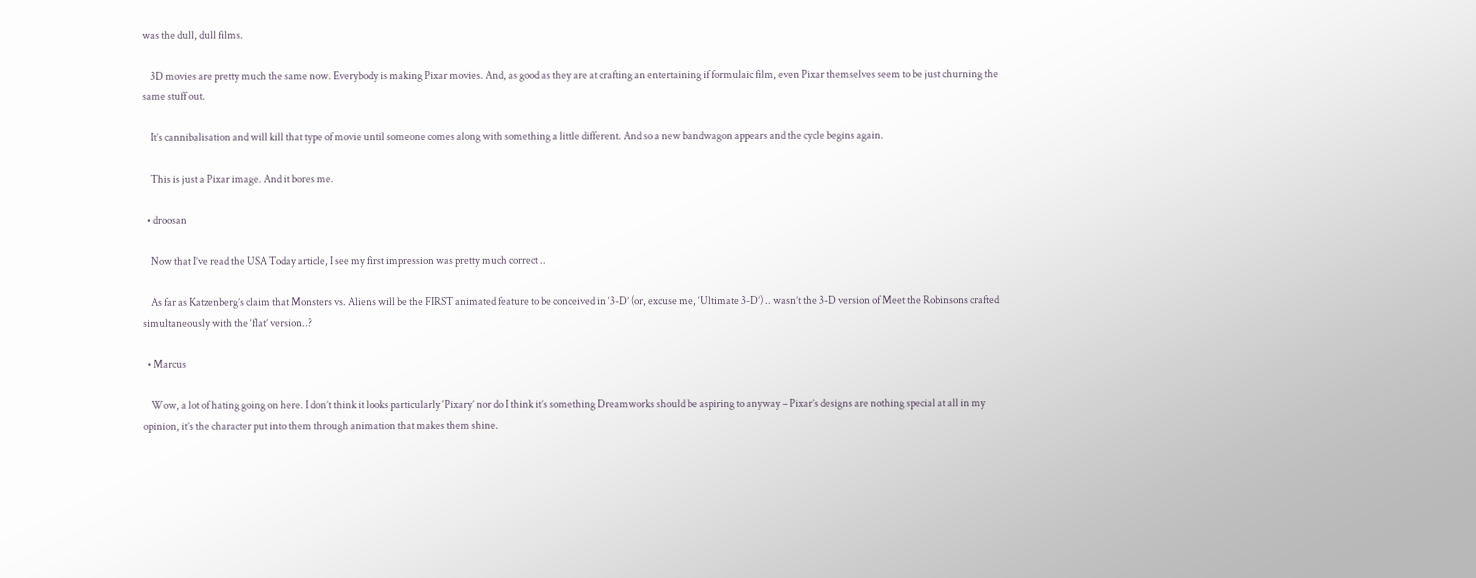was the dull, dull films.

    3D movies are pretty much the same now. Everybody is making Pixar movies. And, as good as they are at crafting an entertaining if formulaic film, even Pixar themselves seem to be just churning the same stuff out.

    It’s cannibalisation and will kill that type of movie until someone comes along with something a little different. And so a new bandwagon appears and the cycle begins again.

    This is just a Pixar image. And it bores me.

  • droosan

    Now that I’ve read the USA Today article, I see my first impression was pretty much correct ..

    As far as Katzenberg’s claim that Monsters vs. Aliens will be the FIRST animated feature to be conceived in ‘3-D’ (or, excuse me, ‘Ultimate 3-D’) .. wasn’t the 3-D version of Meet the Robinsons crafted simultaneously with the ‘flat’ version..?

  • Marcus

    Wow, a lot of hating going on here. I don’t think it looks particularly ‘Pixary’ nor do I think it’s something Dreamworks should be aspiring to anyway – Pixar’s designs are nothing special at all in my opinion, it’s the character put into them through animation that makes them shine.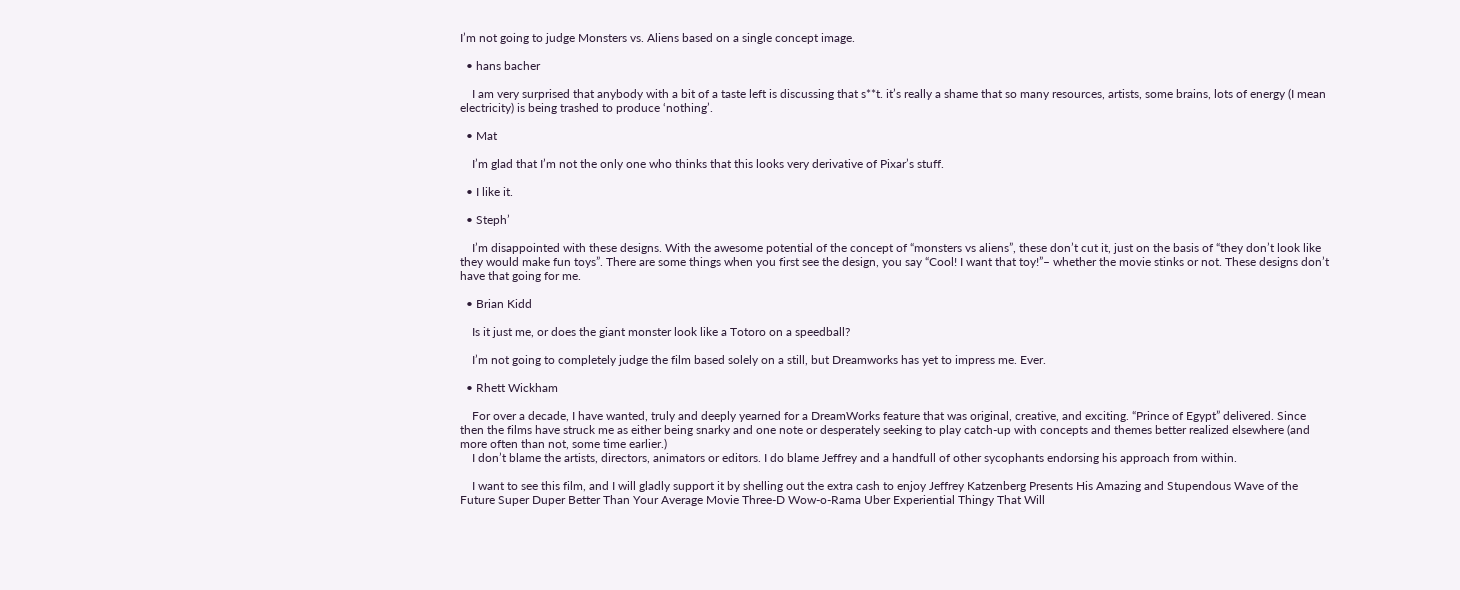I’m not going to judge Monsters vs. Aliens based on a single concept image.

  • hans bacher

    I am very surprised that anybody with a bit of a taste left is discussing that s**t. it’s really a shame that so many resources, artists, some brains, lots of energy (I mean electricity) is being trashed to produce ‘nothing’.

  • Mat

    I’m glad that I’m not the only one who thinks that this looks very derivative of Pixar’s stuff.

  • I like it.

  • Steph’

    I’m disappointed with these designs. With the awesome potential of the concept of “monsters vs aliens”, these don’t cut it, just on the basis of “they don’t look like they would make fun toys”. There are some things when you first see the design, you say “Cool! I want that toy!”– whether the movie stinks or not. These designs don’t have that going for me.

  • Brian Kidd

    Is it just me, or does the giant monster look like a Totoro on a speedball?

    I’m not going to completely judge the film based solely on a still, but Dreamworks has yet to impress me. Ever.

  • Rhett Wickham

    For over a decade, I have wanted, truly and deeply yearned for a DreamWorks feature that was original, creative, and exciting. “Prince of Egypt” delivered. Since then the films have struck me as either being snarky and one note or desperately seeking to play catch-up with concepts and themes better realized elsewhere (and more often than not, some time earlier.)
    I don’t blame the artists, directors, animators or editors. I do blame Jeffrey and a handfull of other sycophants endorsing his approach from within.

    I want to see this film, and I will gladly support it by shelling out the extra cash to enjoy Jeffrey Katzenberg Presents His Amazing and Stupendous Wave of the Future Super Duper Better Than Your Average Movie Three-D Wow-o-Rama Uber Experiential Thingy That Will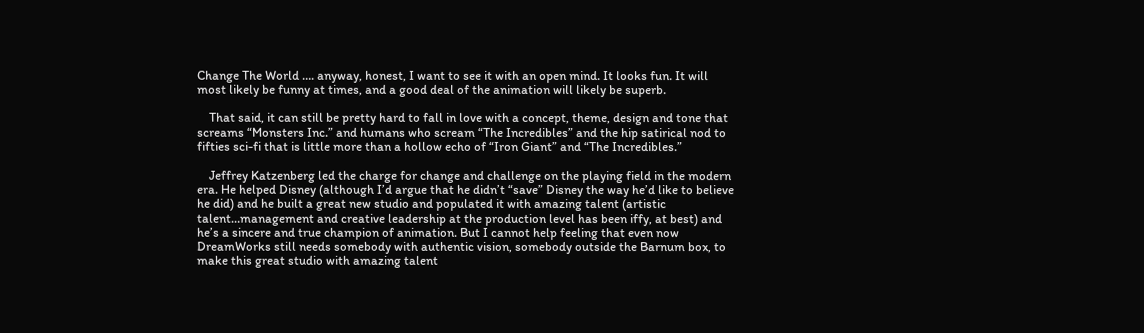Change The World …. anyway, honest, I want to see it with an open mind. It looks fun. It will most likely be funny at times, and a good deal of the animation will likely be superb.

    That said, it can still be pretty hard to fall in love with a concept, theme, design and tone that screams “Monsters Inc.” and humans who scream “The Incredibles” and the hip satirical nod to fifties sci-fi that is little more than a hollow echo of “Iron Giant” and “The Incredibles.”

    Jeffrey Katzenberg led the charge for change and challenge on the playing field in the modern era. He helped Disney (although I’d argue that he didn’t “save” Disney the way he’d like to believe he did) and he built a great new studio and populated it with amazing talent (artistic talent…management and creative leadership at the production level has been iffy, at best) and he’s a sincere and true champion of animation. But I cannot help feeling that even now DreamWorks still needs somebody with authentic vision, somebody outside the Barnum box, to make this great studio with amazing talent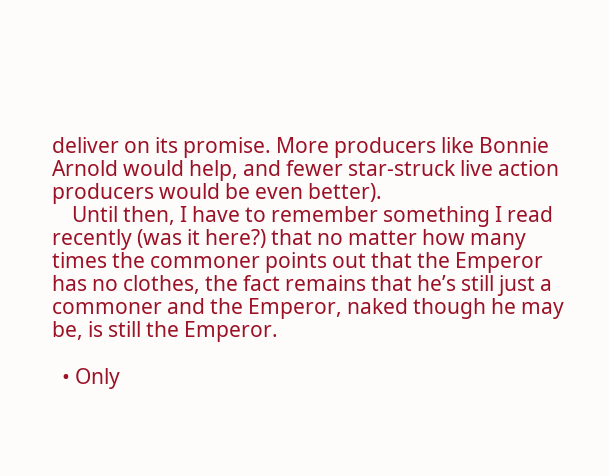deliver on its promise. More producers like Bonnie Arnold would help, and fewer star-struck live action producers would be even better).
    Until then, I have to remember something I read recently (was it here?) that no matter how many times the commoner points out that the Emperor has no clothes, the fact remains that he’s still just a commoner and the Emperor, naked though he may be, is still the Emperor.

  • Only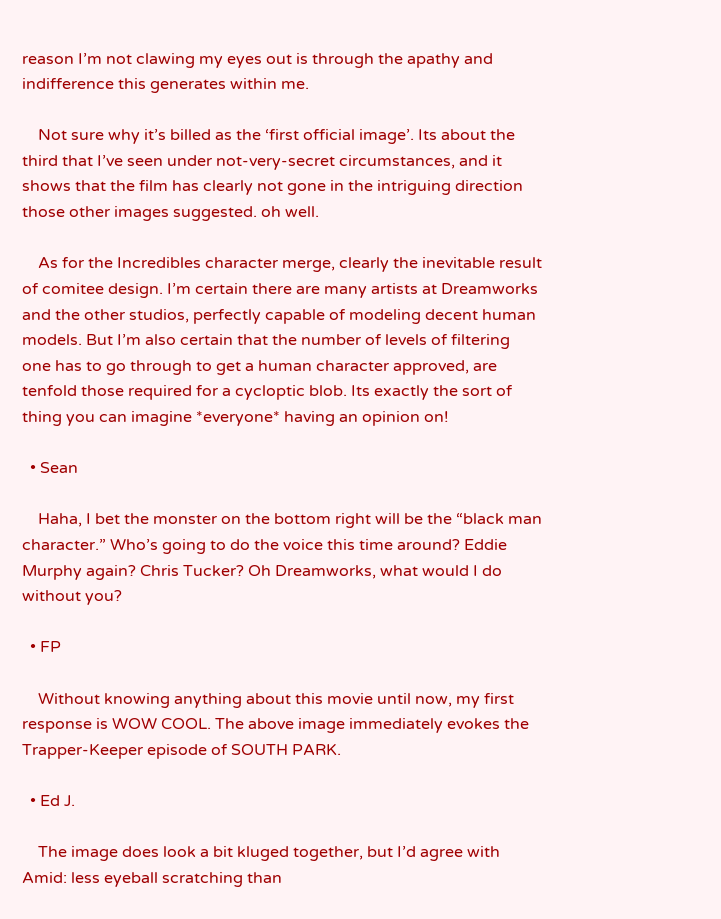reason I’m not clawing my eyes out is through the apathy and indifference this generates within me.

    Not sure why it’s billed as the ‘first official image’. Its about the third that I’ve seen under not-very-secret circumstances, and it shows that the film has clearly not gone in the intriguing direction those other images suggested. oh well.

    As for the Incredibles character merge, clearly the inevitable result of comitee design. I’m certain there are many artists at Dreamworks and the other studios, perfectly capable of modeling decent human models. But I’m also certain that the number of levels of filtering one has to go through to get a human character approved, are tenfold those required for a cycloptic blob. Its exactly the sort of thing you can imagine *everyone* having an opinion on!

  • Sean

    Haha, I bet the monster on the bottom right will be the “black man character.” Who’s going to do the voice this time around? Eddie Murphy again? Chris Tucker? Oh Dreamworks, what would I do without you?

  • FP

    Without knowing anything about this movie until now, my first response is WOW COOL. The above image immediately evokes the Trapper-Keeper episode of SOUTH PARK.

  • Ed J.

    The image does look a bit kluged together, but I’d agree with Amid: less eyeball scratching than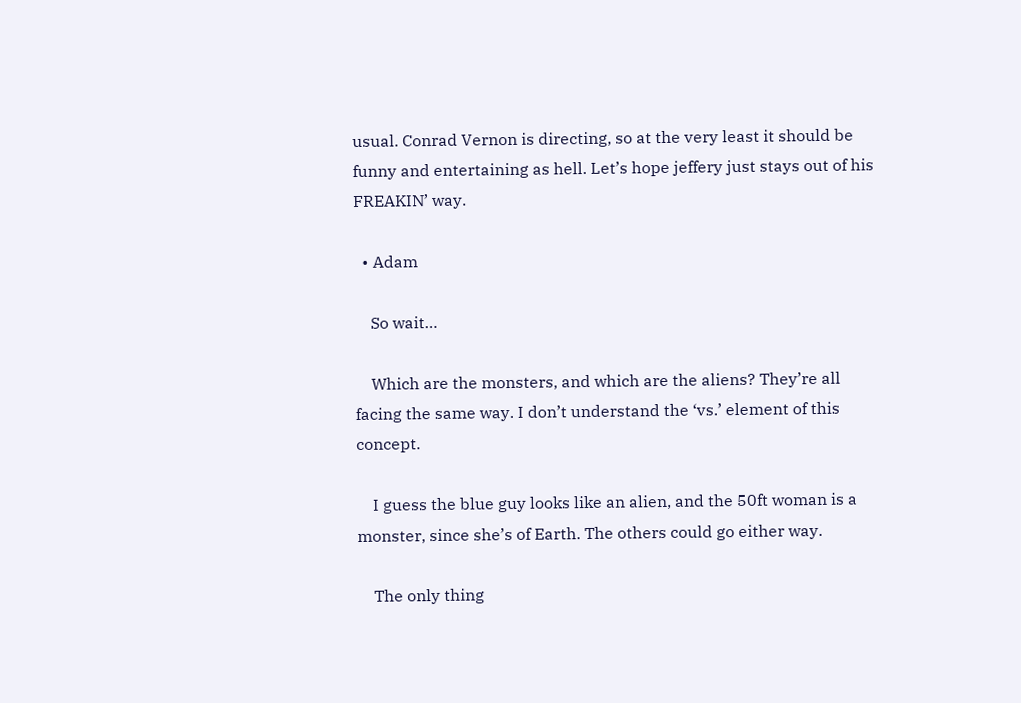usual. Conrad Vernon is directing, so at the very least it should be funny and entertaining as hell. Let’s hope jeffery just stays out of his FREAKIN’ way.

  • Adam

    So wait…

    Which are the monsters, and which are the aliens? They’re all facing the same way. I don’t understand the ‘vs.’ element of this concept.

    I guess the blue guy looks like an alien, and the 50ft woman is a monster, since she’s of Earth. The others could go either way.

    The only thing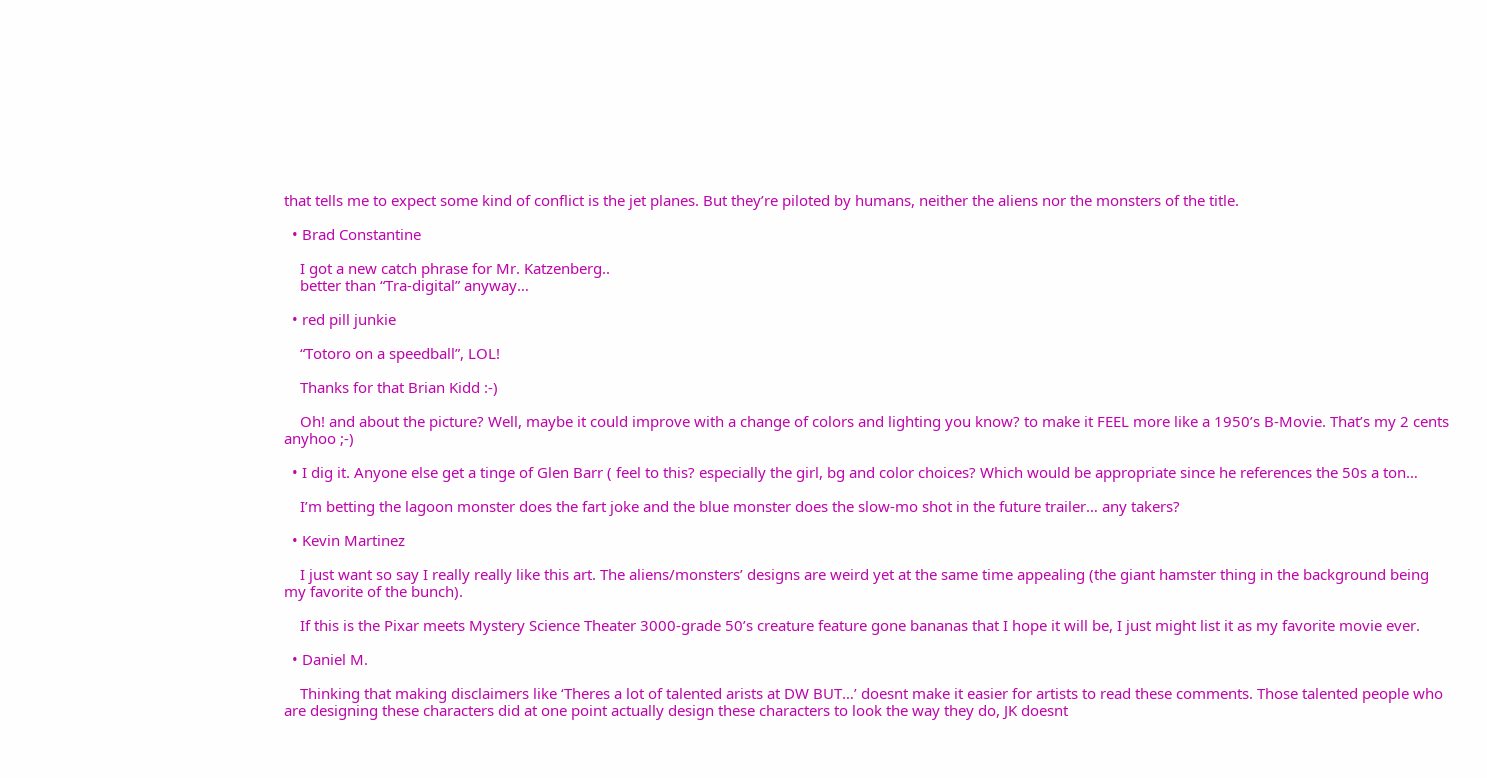that tells me to expect some kind of conflict is the jet planes. But they’re piloted by humans, neither the aliens nor the monsters of the title.

  • Brad Constantine

    I got a new catch phrase for Mr. Katzenberg..
    better than “Tra-digital” anyway…

  • red pill junkie

    “Totoro on a speedball”, LOL!

    Thanks for that Brian Kidd :-)

    Oh! and about the picture? Well, maybe it could improve with a change of colors and lighting you know? to make it FEEL more like a 1950’s B-Movie. That’s my 2 cents anyhoo ;-)

  • I dig it. Anyone else get a tinge of Glen Barr ( feel to this? especially the girl, bg and color choices? Which would be appropriate since he references the 50s a ton…

    I’m betting the lagoon monster does the fart joke and the blue monster does the slow-mo shot in the future trailer… any takers?

  • Kevin Martinez

    I just want so say I really really like this art. The aliens/monsters’ designs are weird yet at the same time appealing (the giant hamster thing in the background being my favorite of the bunch).

    If this is the Pixar meets Mystery Science Theater 3000-grade 50’s creature feature gone bananas that I hope it will be, I just might list it as my favorite movie ever.

  • Daniel M.

    Thinking that making disclaimers like ‘Theres a lot of talented arists at DW BUT…’ doesnt make it easier for artists to read these comments. Those talented people who are designing these characters did at one point actually design these characters to look the way they do, JK doesnt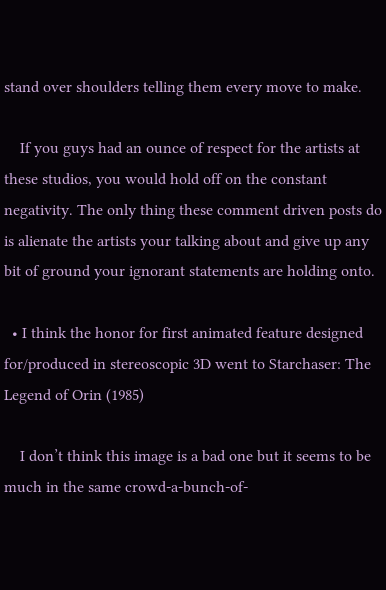stand over shoulders telling them every move to make.

    If you guys had an ounce of respect for the artists at these studios, you would hold off on the constant negativity. The only thing these comment driven posts do is alienate the artists your talking about and give up any bit of ground your ignorant statements are holding onto.

  • I think the honor for first animated feature designed for/produced in stereoscopic 3D went to Starchaser: The Legend of Orin (1985)

    I don’t think this image is a bad one but it seems to be much in the same crowd-a-bunch-of-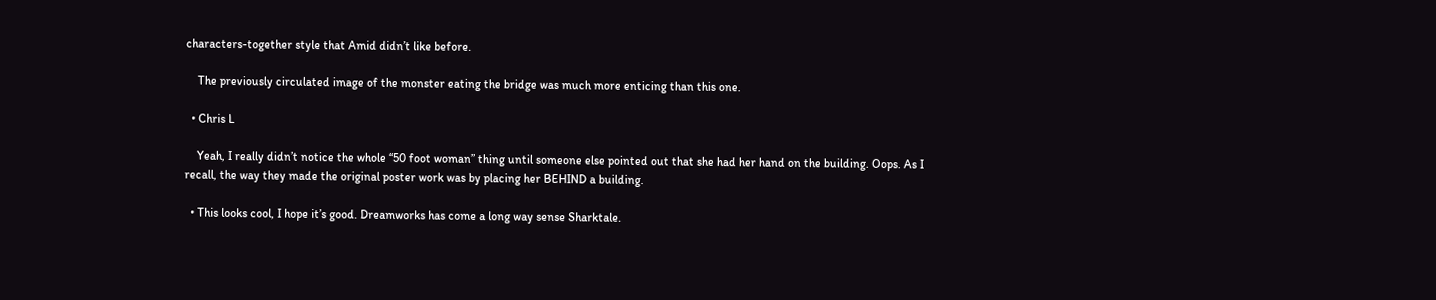characters-together style that Amid didn’t like before.

    The previously circulated image of the monster eating the bridge was much more enticing than this one.

  • Chris L

    Yeah, I really didn’t notice the whole “50 foot woman” thing until someone else pointed out that she had her hand on the building. Oops. As I recall, the way they made the original poster work was by placing her BEHIND a building.

  • This looks cool, I hope it’s good. Dreamworks has come a long way sense Sharktale.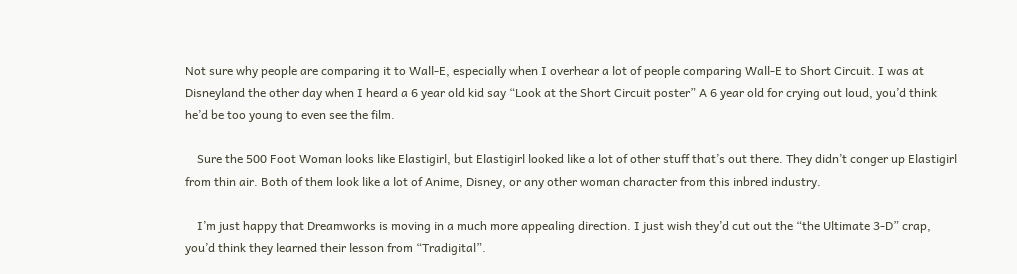Not sure why people are comparing it to Wall-E, especially when I overhear a lot of people comparing Wall-E to Short Circuit. I was at Disneyland the other day when I heard a 6 year old kid say “Look at the Short Circuit poster” A 6 year old for crying out loud, you’d think he’d be too young to even see the film.

    Sure the 500 Foot Woman looks like Elastigirl, but Elastigirl looked like a lot of other stuff that’s out there. They didn’t conger up Elastigirl from thin air. Both of them look like a lot of Anime, Disney, or any other woman character from this inbred industry.

    I’m just happy that Dreamworks is moving in a much more appealing direction. I just wish they’d cut out the “the Ultimate 3-D” crap, you’d think they learned their lesson from “Tradigital”.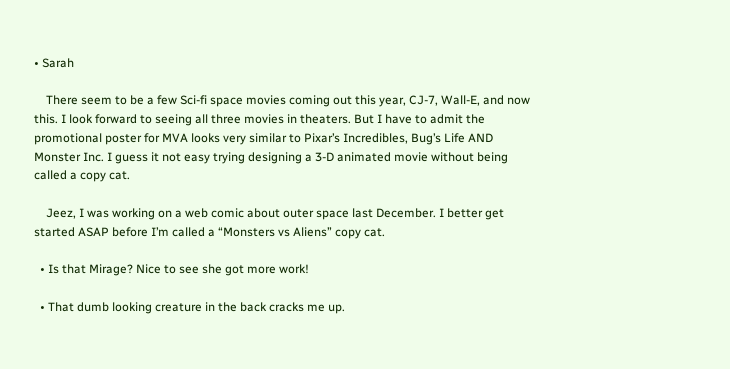• Sarah

    There seem to be a few Sci-fi space movies coming out this year, CJ-7, Wall-E, and now this. I look forward to seeing all three movies in theaters. But I have to admit the promotional poster for MVA looks very similar to Pixar’s Incredibles, Bug’s Life AND Monster Inc. I guess it not easy trying designing a 3-D animated movie without being called a copy cat.

    Jeez, I was working on a web comic about outer space last December. I better get started ASAP before I’m called a “Monsters vs Aliens” copy cat.

  • Is that Mirage? Nice to see she got more work!

  • That dumb looking creature in the back cracks me up.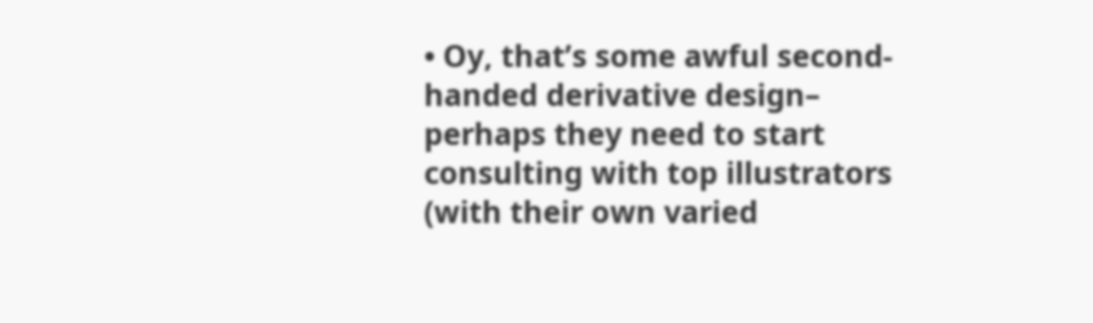• Oy, that’s some awful second-handed derivative design– perhaps they need to start consulting with top illustrators (with their own varied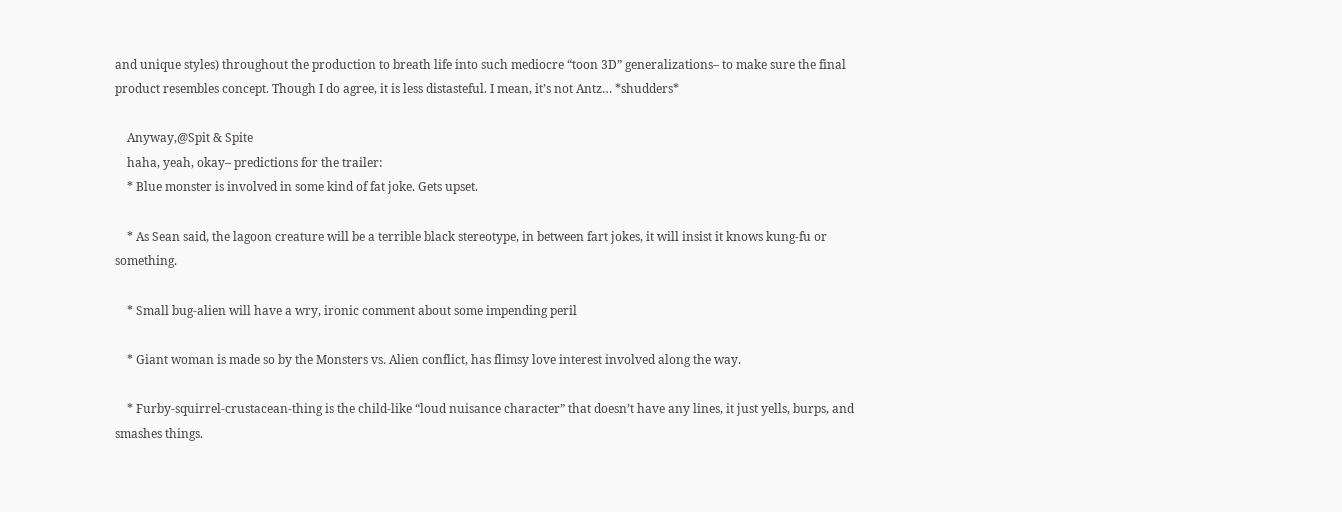and unique styles) throughout the production to breath life into such mediocre “toon 3D” generalizations– to make sure the final product resembles concept. Though I do agree, it is less distasteful. I mean, it’s not Antz… *shudders*

    Anyway,@Spit & Spite
    haha, yeah, okay– predictions for the trailer:
    * Blue monster is involved in some kind of fat joke. Gets upset.

    * As Sean said, the lagoon creature will be a terrible black stereotype, in between fart jokes, it will insist it knows kung-fu or something.

    * Small bug-alien will have a wry, ironic comment about some impending peril

    * Giant woman is made so by the Monsters vs. Alien conflict, has flimsy love interest involved along the way.

    * Furby-squirrel-crustacean-thing is the child-like “loud nuisance character” that doesn’t have any lines, it just yells, burps, and smashes things.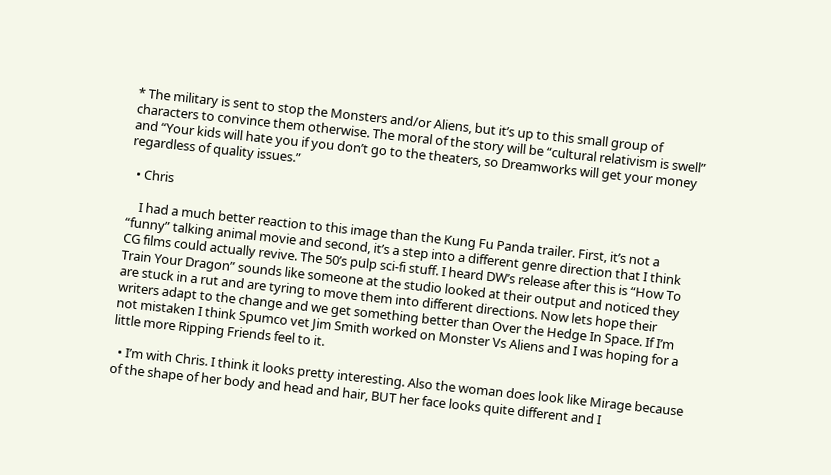* The military is sent to stop the Monsters and/or Aliens, but it’s up to this small group of characters to convince them otherwise. The moral of the story will be “cultural relativism is swell” and “Your kids will hate you if you don’t go to the theaters, so Dreamworks will get your money regardless of quality issues.”

  • Chris

    I had a much better reaction to this image than the Kung Fu Panda trailer. First, it’s not a “funny” talking animal movie and second, it’s a step into a different genre direction that I think CG films could actually revive. The 50’s pulp sci-fi stuff. I heard DW’s release after this is “How To Train Your Dragon” sounds like someone at the studio looked at their output and noticed they are stuck in a rut and are tyring to move them into different directions. Now lets hope their writers adapt to the change and we get something better than Over the Hedge In Space. If I’m not mistaken I think Spumco vet Jim Smith worked on Monster Vs Aliens and I was hoping for a little more Ripping Friends feel to it.

  • I’m with Chris. I think it looks pretty interesting. Also the woman does look like Mirage because of the shape of her body and head and hair, BUT her face looks quite different and I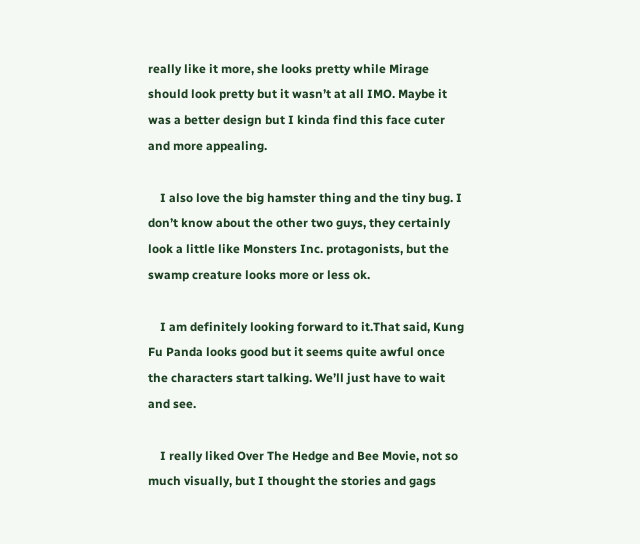really like it more, she looks pretty while Mirage should look pretty but it wasn’t at all IMO. Maybe it was a better design but I kinda find this face cuter and more appealing.

    I also love the big hamster thing and the tiny bug. I don’t know about the other two guys, they certainly look a little like Monsters Inc. protagonists, but the swamp creature looks more or less ok.

    I am definitely looking forward to it.That said, Kung Fu Panda looks good but it seems quite awful once the characters start talking. We’ll just have to wait and see.

    I really liked Over The Hedge and Bee Movie, not so much visually, but I thought the stories and gags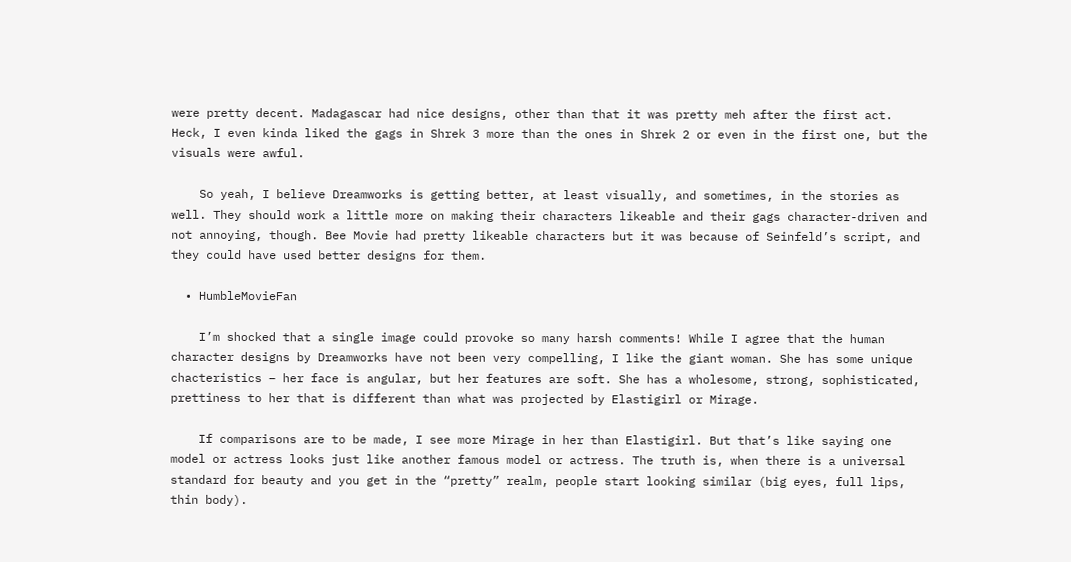were pretty decent. Madagascar had nice designs, other than that it was pretty meh after the first act. Heck, I even kinda liked the gags in Shrek 3 more than the ones in Shrek 2 or even in the first one, but the visuals were awful.

    So yeah, I believe Dreamworks is getting better, at least visually, and sometimes, in the stories as well. They should work a little more on making their characters likeable and their gags character-driven and not annoying, though. Bee Movie had pretty likeable characters but it was because of Seinfeld’s script, and they could have used better designs for them.

  • HumbleMovieFan

    I’m shocked that a single image could provoke so many harsh comments! While I agree that the human character designs by Dreamworks have not been very compelling, I like the giant woman. She has some unique chacteristics – her face is angular, but her features are soft. She has a wholesome, strong, sophisticated, prettiness to her that is different than what was projected by Elastigirl or Mirage.

    If comparisons are to be made, I see more Mirage in her than Elastigirl. But that’s like saying one model or actress looks just like another famous model or actress. The truth is, when there is a universal standard for beauty and you get in the “pretty” realm, people start looking similar (big eyes, full lips, thin body).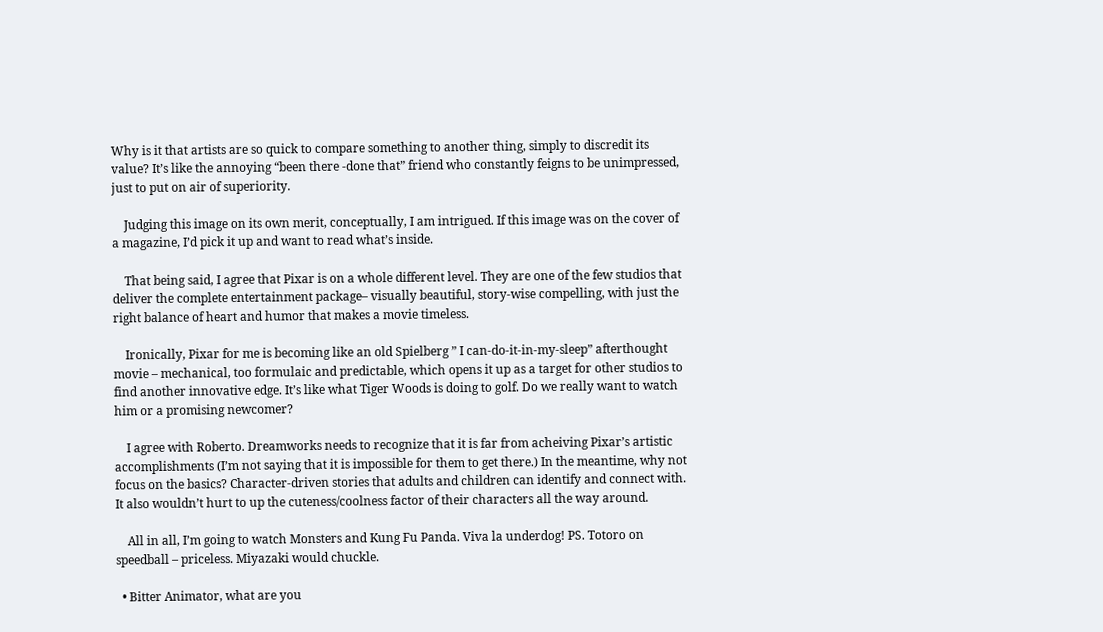Why is it that artists are so quick to compare something to another thing, simply to discredit its value? It’s like the annoying “been there -done that” friend who constantly feigns to be unimpressed, just to put on air of superiority.

    Judging this image on its own merit, conceptually, I am intrigued. If this image was on the cover of a magazine, I’d pick it up and want to read what’s inside.

    That being said, I agree that Pixar is on a whole different level. They are one of the few studios that deliver the complete entertainment package– visually beautiful, story-wise compelling, with just the right balance of heart and humor that makes a movie timeless.

    Ironically, Pixar for me is becoming like an old Spielberg ” I can-do-it-in-my-sleep” afterthought movie – mechanical, too formulaic and predictable, which opens it up as a target for other studios to find another innovative edge. It’s like what Tiger Woods is doing to golf. Do we really want to watch him or a promising newcomer?

    I agree with Roberto. Dreamworks needs to recognize that it is far from acheiving Pixar’s artistic accomplishments (I’m not saying that it is impossible for them to get there.) In the meantime, why not focus on the basics? Character-driven stories that adults and children can identify and connect with. It also wouldn’t hurt to up the cuteness/coolness factor of their characters all the way around.

    All in all, I’m going to watch Monsters and Kung Fu Panda. Viva la underdog! PS. Totoro on speedball – priceless. Miyazaki would chuckle.

  • Bitter Animator, what are you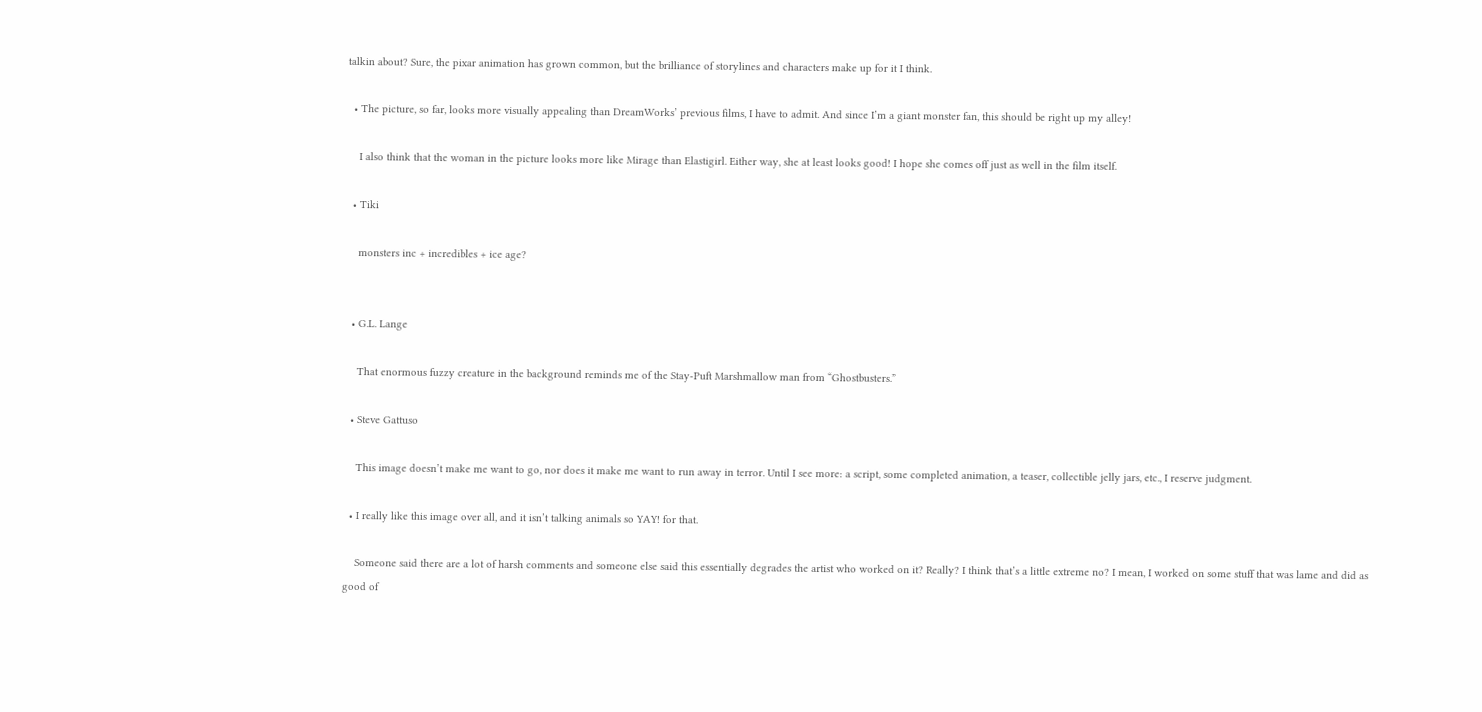talkin about? Sure, the pixar animation has grown common, but the brilliance of storylines and characters make up for it I think.

  • The picture, so far, looks more visually appealing than DreamWorks’ previous films, I have to admit. And since I’m a giant monster fan, this should be right up my alley!

    I also think that the woman in the picture looks more like Mirage than Elastigirl. Either way, she at least looks good! I hope she comes off just as well in the film itself.

  • Tiki

    monsters inc + incredibles + ice age?


  • G.L. Lange

    That enormous fuzzy creature in the background reminds me of the Stay-Puft Marshmallow man from “Ghostbusters.”

  • Steve Gattuso

    This image doesn’t make me want to go, nor does it make me want to run away in terror. Until I see more: a script, some completed animation, a teaser, collectible jelly jars, etc., I reserve judgment.

  • I really like this image over all, and it isn’t talking animals so YAY! for that.

    Someone said there are a lot of harsh comments and someone else said this essentially degrades the artist who worked on it? Really? I think that’s a little extreme no? I mean, I worked on some stuff that was lame and did as good of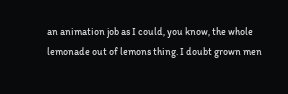an animation job as I could, you know, the whole lemonade out of lemons thing. I doubt grown men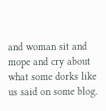and woman sit and mope and cry about what some dorks like us said on some blog.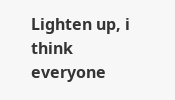Lighten up, i think everyone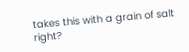takes this with a grain of salt right?